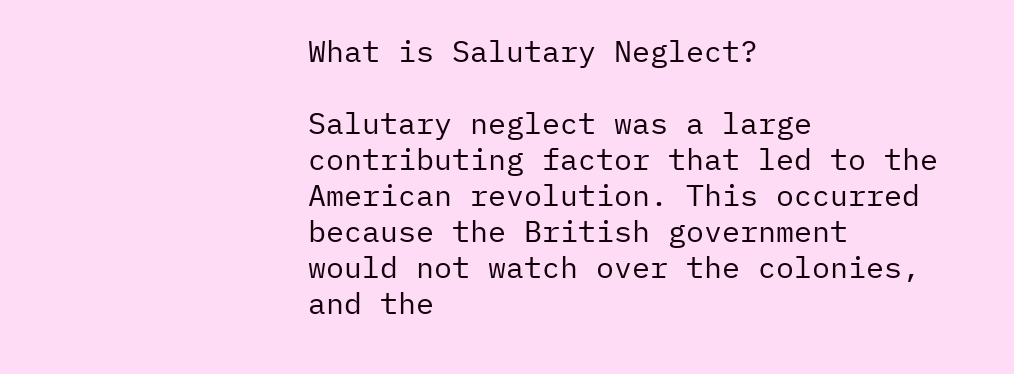What is Salutary Neglect?

Salutary neglect was a large contributing factor that led to the American revolution. This occurred because the British government would not watch over the colonies, and the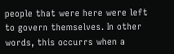people that were here were left to govern themselves. In other words, this occurrs when a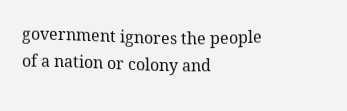government ignores the people of a nation or colony and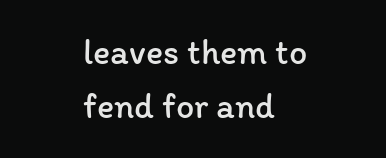leaves them to fend for and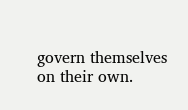govern themselves on their own.